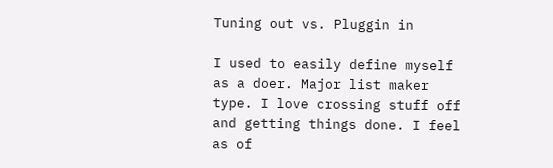Tuning out vs. Pluggin in

I used to easily define myself as a doer. Major list maker type. I love crossing stuff off and getting things done. I feel as of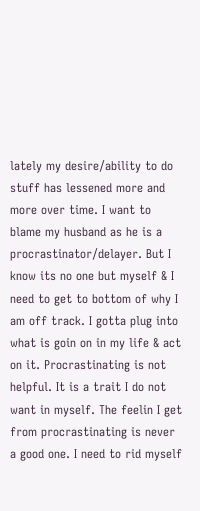lately my desire/ability to do stuff has lessened more and more over time. I want to blame my husband as he is a procrastinator/delayer. But I know its no one but myself & I need to get to bottom of why I am off track. I gotta plug into what is goin on in my life & act on it. Procrastinating is not helpful. It is a trait I do not want in myself. The feelin I get from procrastinating is never a good one. I need to rid myself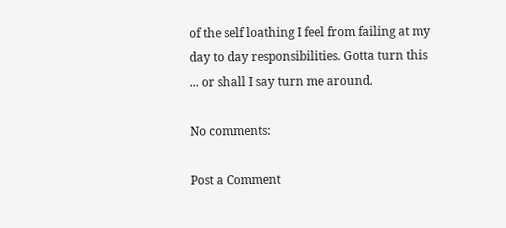of the self loathing I feel from failing at my day to day responsibilities. Gotta turn this ... or shall I say turn me around.

No comments:

Post a Comment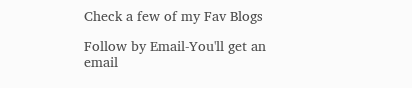Check a few of my Fav Blogs

Follow by Email-You'll get an email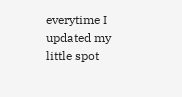everytime I updated my little spot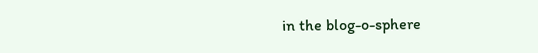in the blog-o-sphere